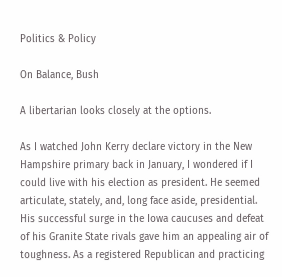Politics & Policy

On Balance, Bush

A libertarian looks closely at the options.

As I watched John Kerry declare victory in the New Hampshire primary back in January, I wondered if I could live with his election as president. He seemed articulate, stately, and, long face aside, presidential. His successful surge in the Iowa caucuses and defeat of his Granite State rivals gave him an appealing air of toughness. As a registered Republican and practicing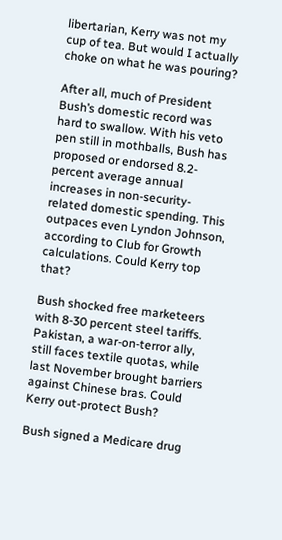libertarian, Kerry was not my cup of tea. But would I actually choke on what he was pouring?

After all, much of President Bush’s domestic record was hard to swallow. With his veto pen still in mothballs, Bush has proposed or endorsed 8.2-percent average annual increases in non-security-related domestic spending. This outpaces even Lyndon Johnson, according to Club for Growth calculations. Could Kerry top that?

Bush shocked free marketeers with 8-30 percent steel tariffs. Pakistan, a war-on-terror ally, still faces textile quotas, while last November brought barriers against Chinese bras. Could Kerry out-protect Bush?

Bush signed a Medicare drug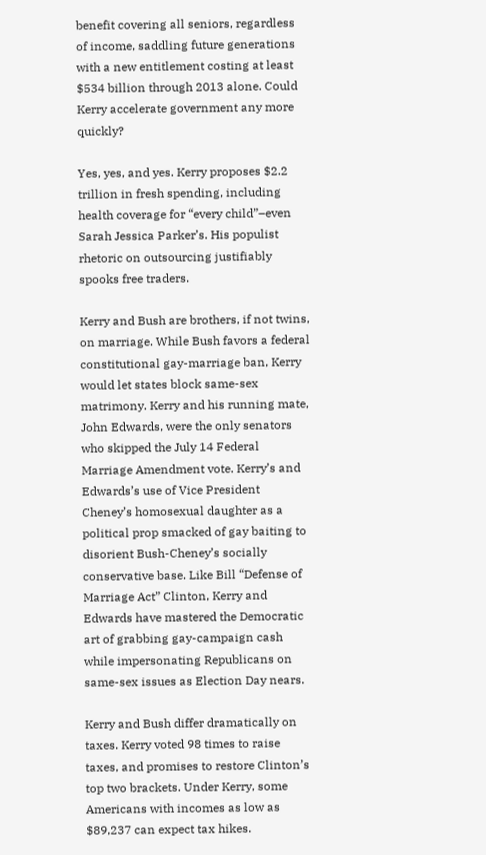benefit covering all seniors, regardless of income, saddling future generations with a new entitlement costing at least $534 billion through 2013 alone. Could Kerry accelerate government any more quickly?

Yes, yes, and yes. Kerry proposes $2.2 trillion in fresh spending, including health coverage for “every child”–even Sarah Jessica Parker’s. His populist rhetoric on outsourcing justifiably spooks free traders.

Kerry and Bush are brothers, if not twins, on marriage. While Bush favors a federal constitutional gay-marriage ban, Kerry would let states block same-sex matrimony. Kerry and his running mate, John Edwards, were the only senators who skipped the July 14 Federal Marriage Amendment vote. Kerry’s and Edwards’s use of Vice President Cheney’s homosexual daughter as a political prop smacked of gay baiting to disorient Bush-Cheney’s socially conservative base. Like Bill “Defense of Marriage Act” Clinton, Kerry and Edwards have mastered the Democratic art of grabbing gay-campaign cash while impersonating Republicans on same-sex issues as Election Day nears.

Kerry and Bush differ dramatically on taxes. Kerry voted 98 times to raise taxes, and promises to restore Clinton’s top two brackets. Under Kerry, some Americans with incomes as low as $89,237 can expect tax hikes.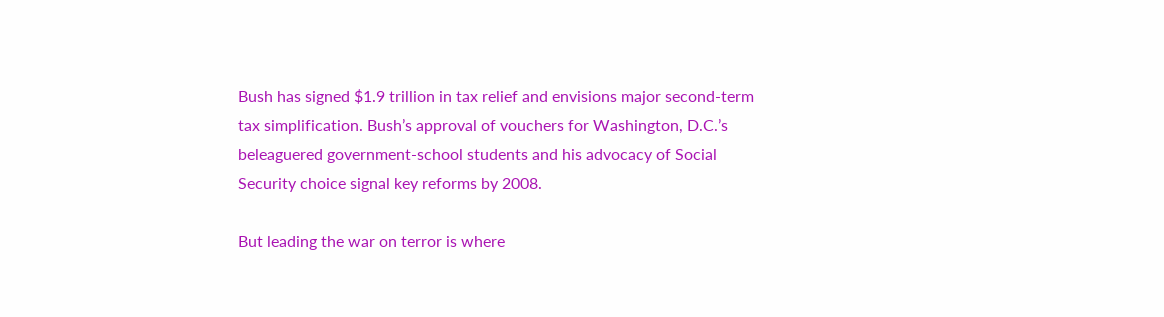Bush has signed $1.9 trillion in tax relief and envisions major second-term tax simplification. Bush’s approval of vouchers for Washington, D.C.’s beleaguered government-school students and his advocacy of Social Security choice signal key reforms by 2008.

But leading the war on terror is where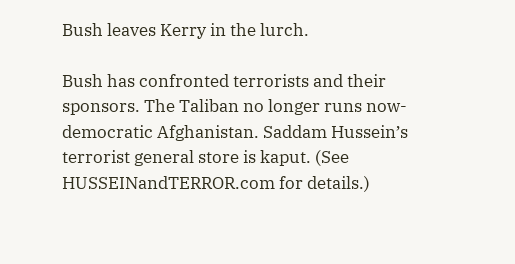Bush leaves Kerry in the lurch.

Bush has confronted terrorists and their sponsors. The Taliban no longer runs now-democratic Afghanistan. Saddam Hussein’s terrorist general store is kaput. (See HUSSEINandTERROR.com for details.)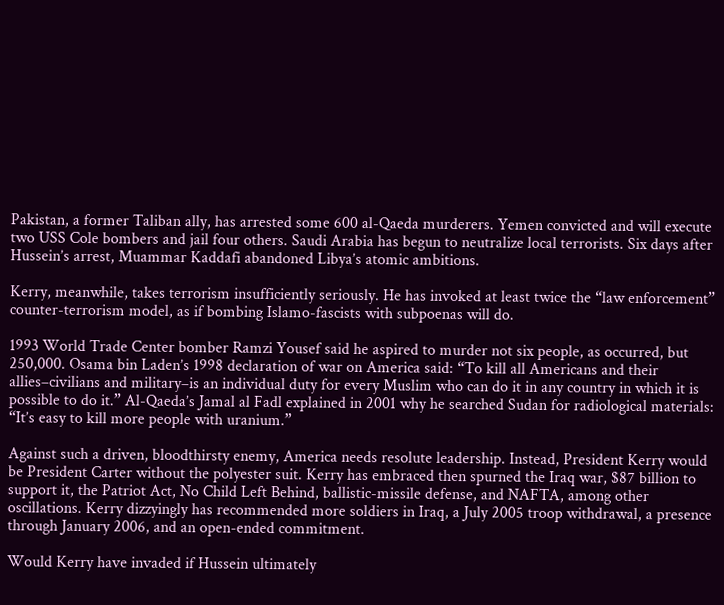Pakistan, a former Taliban ally, has arrested some 600 al-Qaeda murderers. Yemen convicted and will execute two USS Cole bombers and jail four others. Saudi Arabia has begun to neutralize local terrorists. Six days after Hussein’s arrest, Muammar Kaddafi abandoned Libya’s atomic ambitions.

Kerry, meanwhile, takes terrorism insufficiently seriously. He has invoked at least twice the “law enforcement” counter-terrorism model, as if bombing Islamo-fascists with subpoenas will do.

1993 World Trade Center bomber Ramzi Yousef said he aspired to murder not six people, as occurred, but 250,000. Osama bin Laden’s 1998 declaration of war on America said: “To kill all Americans and their allies–civilians and military–is an individual duty for every Muslim who can do it in any country in which it is possible to do it.” Al-Qaeda’s Jamal al Fadl explained in 2001 why he searched Sudan for radiological materials: “It’s easy to kill more people with uranium.”

Against such a driven, bloodthirsty enemy, America needs resolute leadership. Instead, President Kerry would be President Carter without the polyester suit. Kerry has embraced then spurned the Iraq war, $87 billion to support it, the Patriot Act, No Child Left Behind, ballistic-missile defense, and NAFTA, among other oscillations. Kerry dizzyingly has recommended more soldiers in Iraq, a July 2005 troop withdrawal, a presence through January 2006, and an open-ended commitment.

Would Kerry have invaded if Hussein ultimately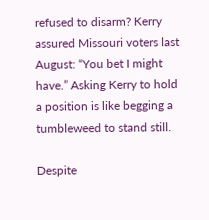refused to disarm? Kerry assured Missouri voters last August: “You bet I might have.” Asking Kerry to hold a position is like begging a tumbleweed to stand still.

Despite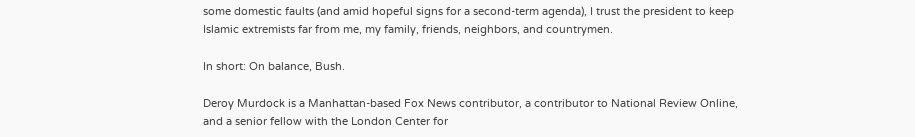some domestic faults (and amid hopeful signs for a second-term agenda), I trust the president to keep Islamic extremists far from me, my family, friends, neighbors, and countrymen.

In short: On balance, Bush.

Deroy Murdock is a Manhattan-based Fox News contributor, a contributor to National Review Online, and a senior fellow with the London Center for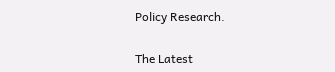Policy Research.


The Latest